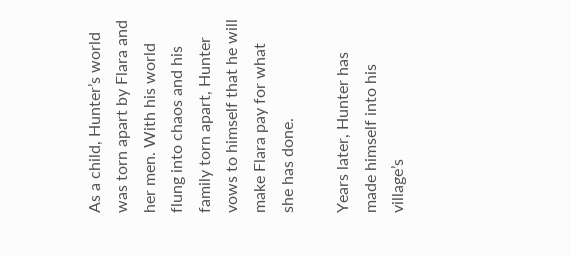As a child, Hunter’s world was torn apart by Flara and her men. With his world flung into chaos and his family torn apart, Hunter vows to himself that he will make Flara pay for what she has done.

Years later, Hunter has made himself into his village’s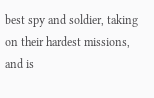best spy and soldier, taking on their hardest missions, and is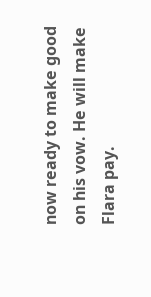now ready to make good on his vow. He will make Flara pay.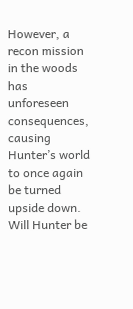However, a recon mission in the woods has unforeseen consequences, causing Hunter’s world to once again be turned upside down. Will Hunter be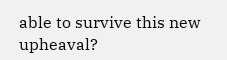able to survive this new upheaval?